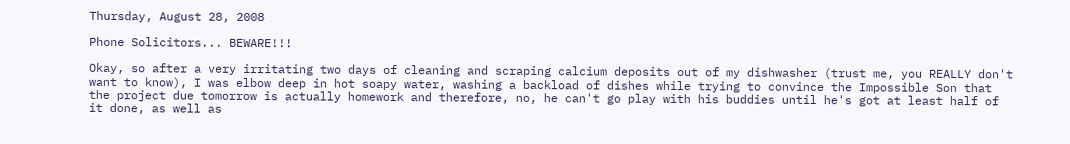Thursday, August 28, 2008

Phone Solicitors... BEWARE!!!

Okay, so after a very irritating two days of cleaning and scraping calcium deposits out of my dishwasher (trust me, you REALLY don't want to know), I was elbow deep in hot soapy water, washing a backload of dishes while trying to convince the Impossible Son that the project due tomorrow is actually homework and therefore, no, he can't go play with his buddies until he's got at least half of it done, as well as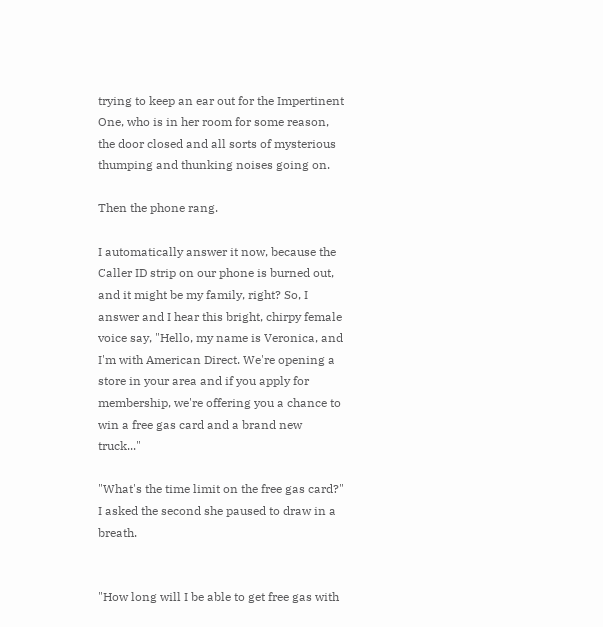trying to keep an ear out for the Impertinent One, who is in her room for some reason, the door closed and all sorts of mysterious thumping and thunking noises going on.

Then the phone rang.

I automatically answer it now, because the Caller ID strip on our phone is burned out, and it might be my family, right? So, I answer and I hear this bright, chirpy female voice say, "Hello, my name is Veronica, and I'm with American Direct. We're opening a store in your area and if you apply for membership, we're offering you a chance to win a free gas card and a brand new truck..."

"What's the time limit on the free gas card?" I asked the second she paused to draw in a breath.


"How long will I be able to get free gas with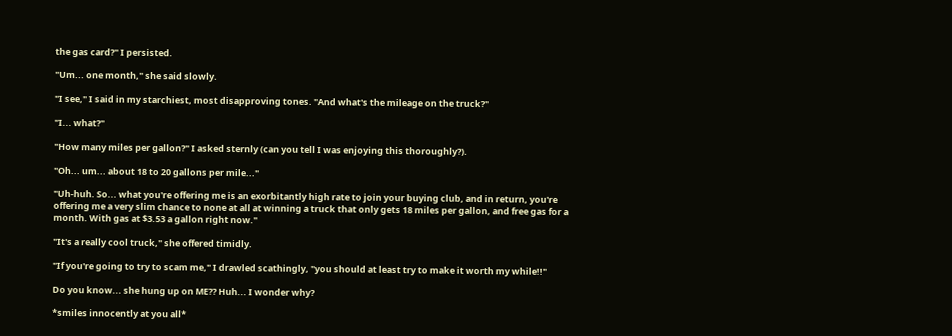the gas card?" I persisted.

"Um... one month," she said slowly.

"I see," I said in my starchiest, most disapproving tones. "And what's the mileage on the truck?"

"I... what?"

"How many miles per gallon?" I asked sternly (can you tell I was enjoying this thoroughly?).

"Oh... um... about 18 to 20 gallons per mile..."

"Uh-huh. So... what you're offering me is an exorbitantly high rate to join your buying club, and in return, you're offering me a very slim chance to none at all at winning a truck that only gets 18 miles per gallon, and free gas for a month. With gas at $3.53 a gallon right now."

"It's a really cool truck," she offered timidly.

"If you're going to try to scam me," I drawled scathingly, "you should at least try to make it worth my while!!"

Do you know... she hung up on ME?? Huh... I wonder why?

*smiles innocently at you all*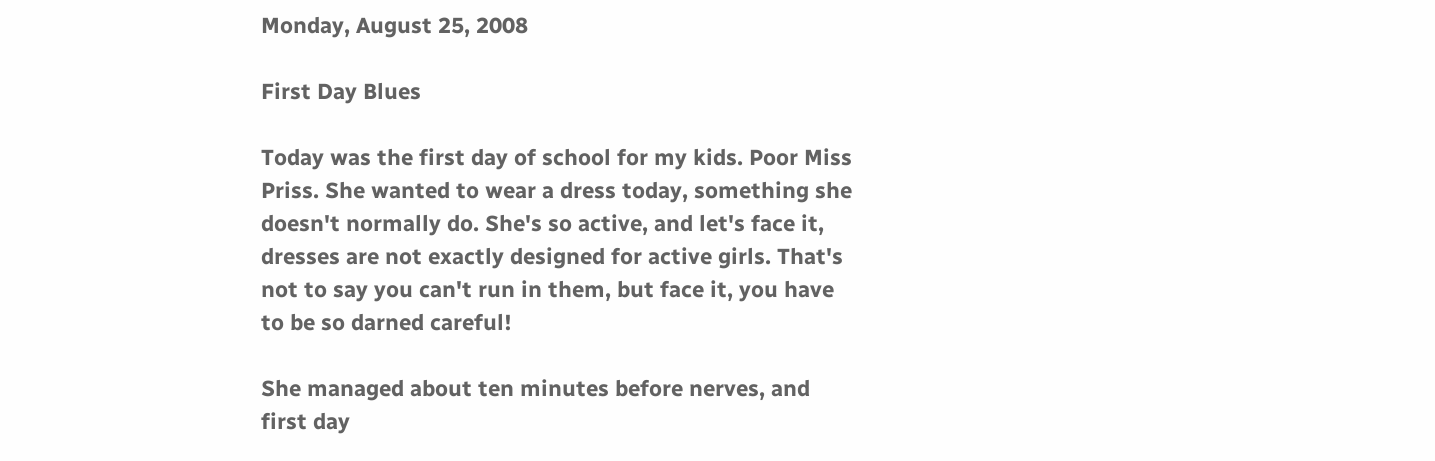Monday, August 25, 2008

First Day Blues

Today was the first day of school for my kids. Poor Miss Priss. She wanted to wear a dress today, something she doesn't normally do. She's so active, and let's face it, dresses are not exactly designed for active girls. That's not to say you can't run in them, but face it, you have to be so darned careful!

She managed about ten minutes before nerves, and first day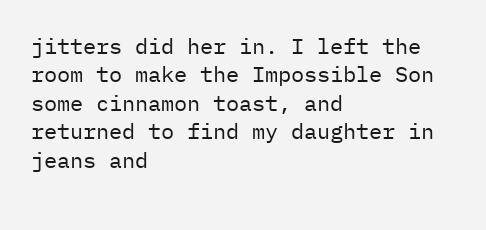jitters did her in. I left the room to make the Impossible Son some cinnamon toast, and returned to find my daughter in jeans and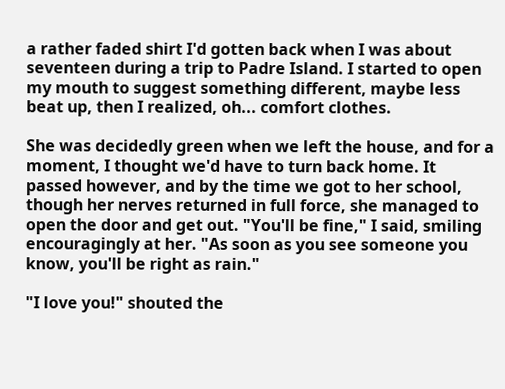a rather faded shirt I'd gotten back when I was about seventeen during a trip to Padre Island. I started to open my mouth to suggest something different, maybe less beat up, then I realized, oh... comfort clothes.

She was decidedly green when we left the house, and for a moment, I thought we'd have to turn back home. It passed however, and by the time we got to her school, though her nerves returned in full force, she managed to open the door and get out. "You'll be fine," I said, smiling encouragingly at her. "As soon as you see someone you know, you'll be right as rain."

"I love you!" shouted the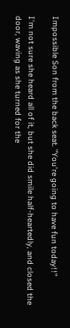Impossible Son from the back seat. "You're going to have fun today!!"

I'm not sure she heard all of it, but she did smile half-heartedly, and closed the door, waving as she turned for the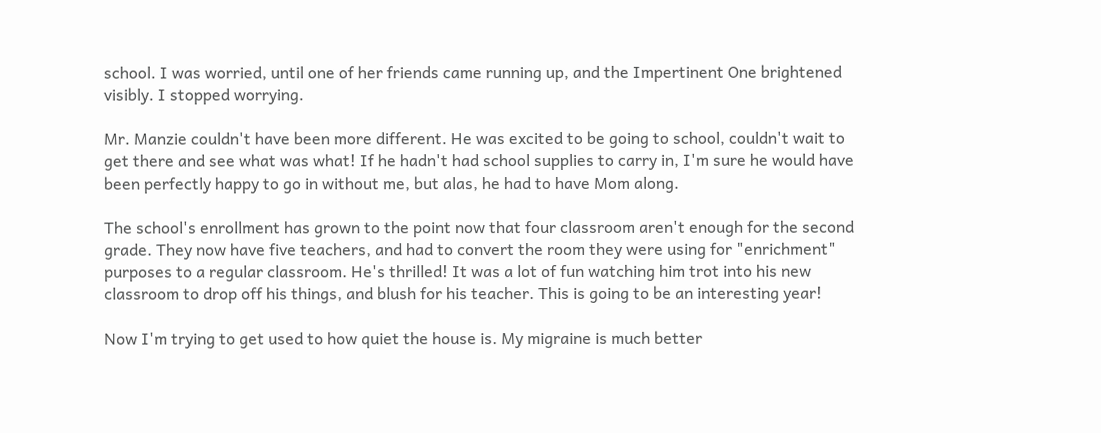school. I was worried, until one of her friends came running up, and the Impertinent One brightened visibly. I stopped worrying.

Mr. Manzie couldn't have been more different. He was excited to be going to school, couldn't wait to get there and see what was what! If he hadn't had school supplies to carry in, I'm sure he would have been perfectly happy to go in without me, but alas, he had to have Mom along.

The school's enrollment has grown to the point now that four classroom aren't enough for the second grade. They now have five teachers, and had to convert the room they were using for "enrichment" purposes to a regular classroom. He's thrilled! It was a lot of fun watching him trot into his new classroom to drop off his things, and blush for his teacher. This is going to be an interesting year!

Now I'm trying to get used to how quiet the house is. My migraine is much better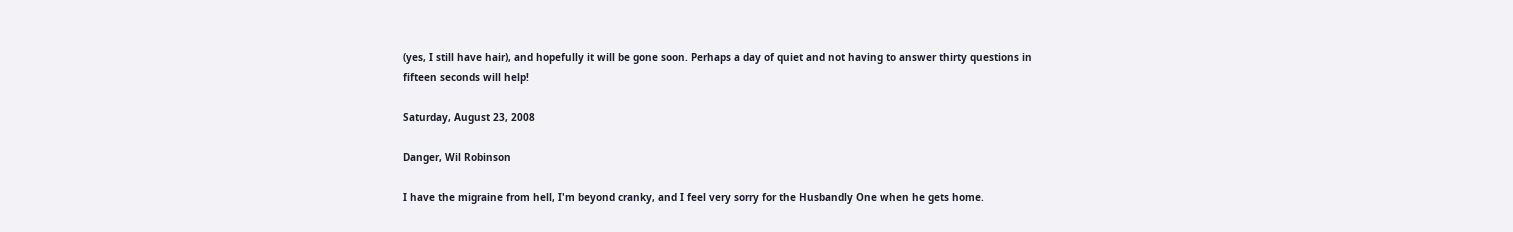(yes, I still have hair), and hopefully it will be gone soon. Perhaps a day of quiet and not having to answer thirty questions in fifteen seconds will help!

Saturday, August 23, 2008

Danger, Wil Robinson

I have the migraine from hell, I'm beyond cranky, and I feel very sorry for the Husbandly One when he gets home.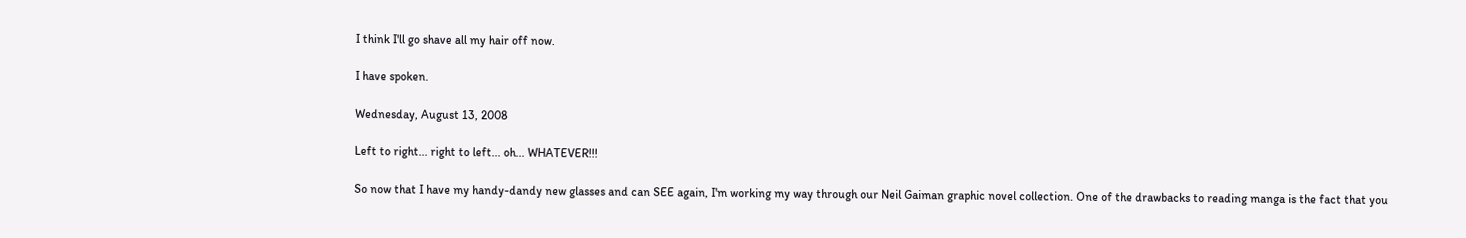I think I'll go shave all my hair off now.

I have spoken.

Wednesday, August 13, 2008

Left to right... right to left... oh... WHATEVER!!!

So now that I have my handy-dandy new glasses and can SEE again, I'm working my way through our Neil Gaiman graphic novel collection. One of the drawbacks to reading manga is the fact that you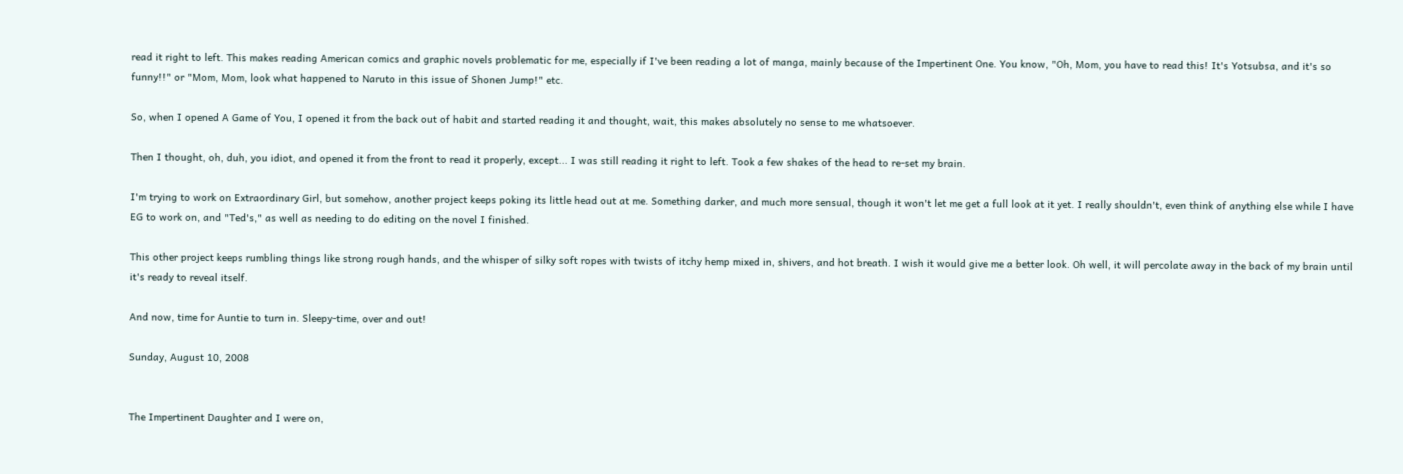read it right to left. This makes reading American comics and graphic novels problematic for me, especially if I've been reading a lot of manga, mainly because of the Impertinent One. You know, "Oh, Mom, you have to read this! It's Yotsubsa, and it's so funny!!" or "Mom, Mom, look what happened to Naruto in this issue of Shonen Jump!" etc.

So, when I opened A Game of You, I opened it from the back out of habit and started reading it and thought, wait, this makes absolutely no sense to me whatsoever.

Then I thought, oh, duh, you idiot, and opened it from the front to read it properly, except... I was still reading it right to left. Took a few shakes of the head to re-set my brain.

I'm trying to work on Extraordinary Girl, but somehow, another project keeps poking its little head out at me. Something darker, and much more sensual, though it won't let me get a full look at it yet. I really shouldn't, even think of anything else while I have EG to work on, and "Ted's," as well as needing to do editing on the novel I finished.

This other project keeps rumbling things like strong rough hands, and the whisper of silky soft ropes with twists of itchy hemp mixed in, shivers, and hot breath. I wish it would give me a better look. Oh well, it will percolate away in the back of my brain until it's ready to reveal itself.

And now, time for Auntie to turn in. Sleepy-time, over and out!

Sunday, August 10, 2008


The Impertinent Daughter and I were on,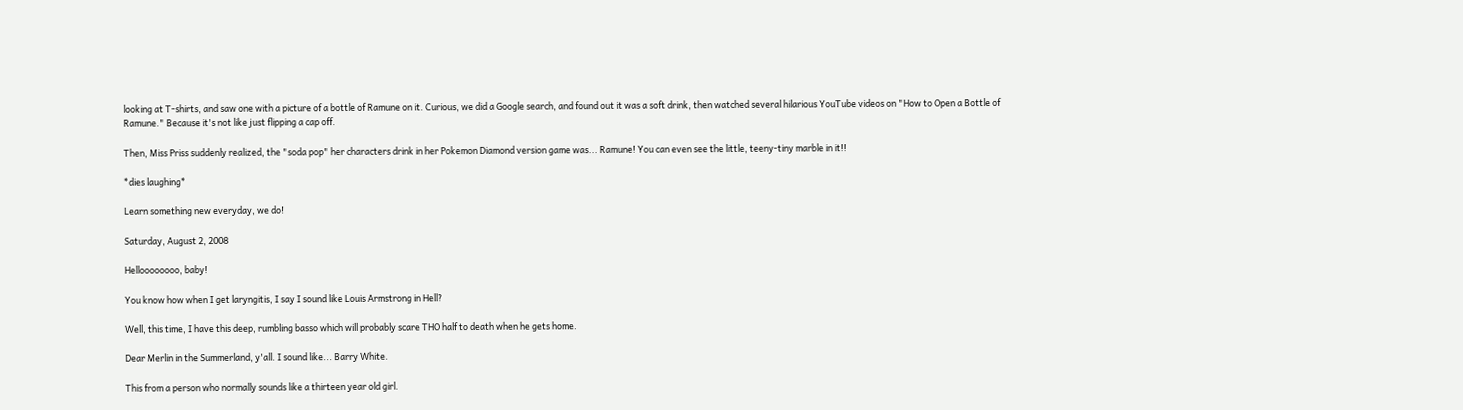looking at T-shirts, and saw one with a picture of a bottle of Ramune on it. Curious, we did a Google search, and found out it was a soft drink, then watched several hilarious YouTube videos on "How to Open a Bottle of Ramune." Because it's not like just flipping a cap off.

Then, Miss Priss suddenly realized, the "soda pop" her characters drink in her Pokemon Diamond version game was... Ramune! You can even see the little, teeny-tiny marble in it!!

*dies laughing*

Learn something new everyday, we do!

Saturday, August 2, 2008

Helloooooooo, baby!

You know how when I get laryngitis, I say I sound like Louis Armstrong in Hell?

Well, this time, I have this deep, rumbling basso which will probably scare THO half to death when he gets home.

Dear Merlin in the Summerland, y'all. I sound like... Barry White.

This from a person who normally sounds like a thirteen year old girl.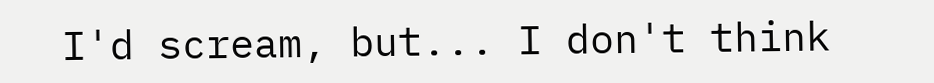I'd scream, but... I don't think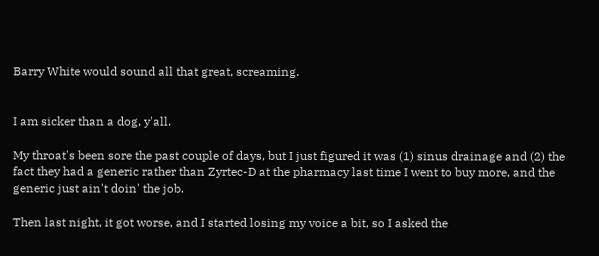Barry White would sound all that great, screaming.


I am sicker than a dog, y'all.

My throat's been sore the past couple of days, but I just figured it was (1) sinus drainage and (2) the fact they had a generic rather than Zyrtec-D at the pharmacy last time I went to buy more, and the generic just ain't doin' the job.

Then last night, it got worse, and I started losing my voice a bit, so I asked the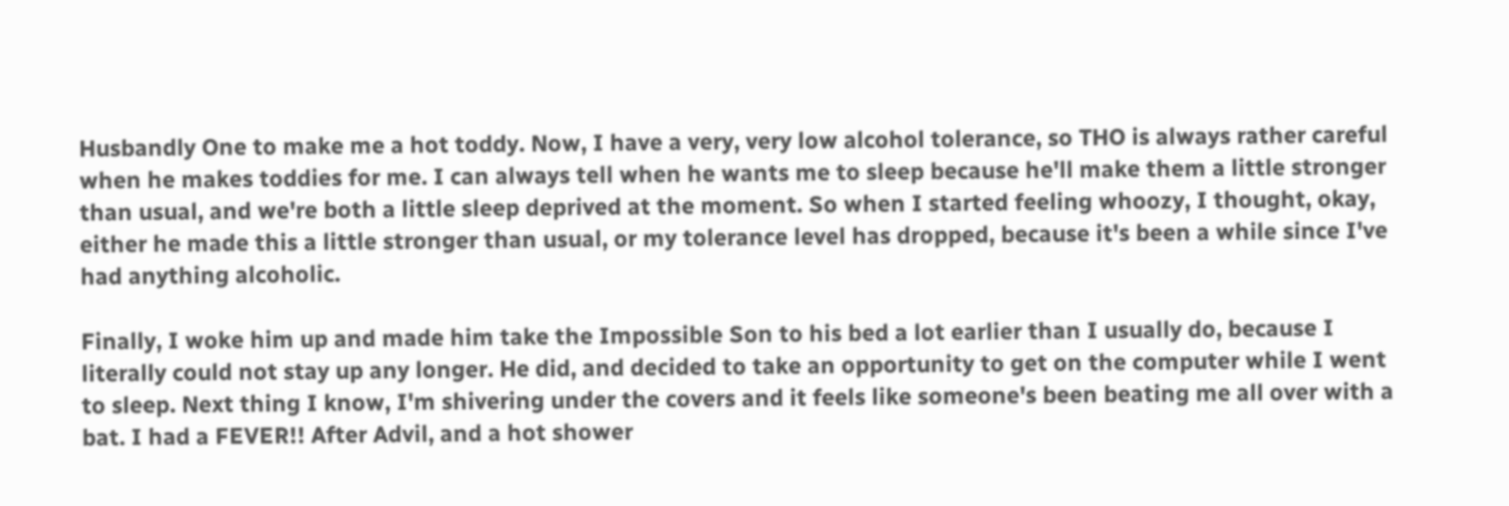Husbandly One to make me a hot toddy. Now, I have a very, very low alcohol tolerance, so THO is always rather careful when he makes toddies for me. I can always tell when he wants me to sleep because he'll make them a little stronger than usual, and we're both a little sleep deprived at the moment. So when I started feeling whoozy, I thought, okay, either he made this a little stronger than usual, or my tolerance level has dropped, because it's been a while since I've had anything alcoholic.

Finally, I woke him up and made him take the Impossible Son to his bed a lot earlier than I usually do, because I literally could not stay up any longer. He did, and decided to take an opportunity to get on the computer while I went to sleep. Next thing I know, I'm shivering under the covers and it feels like someone's been beating me all over with a bat. I had a FEVER!! After Advil, and a hot shower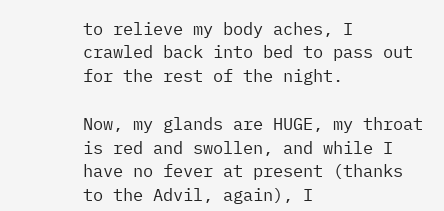to relieve my body aches, I crawled back into bed to pass out for the rest of the night.

Now, my glands are HUGE, my throat is red and swollen, and while I have no fever at present (thanks to the Advil, again), I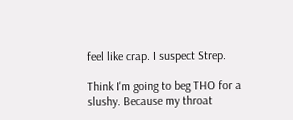feel like crap. I suspect Strep.

Think I'm going to beg THO for a slushy. Because my throat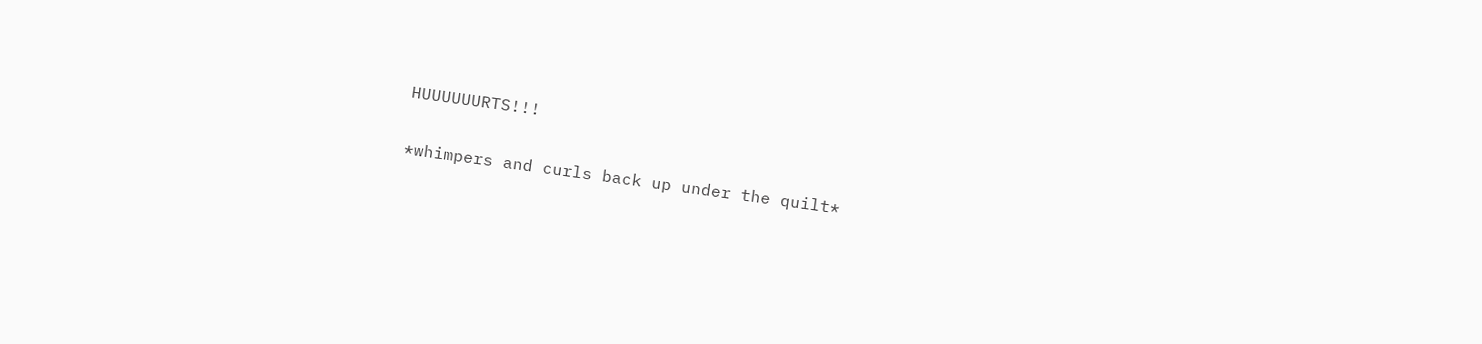HUUUUUURTS!!!

*whimpers and curls back up under the quilt*